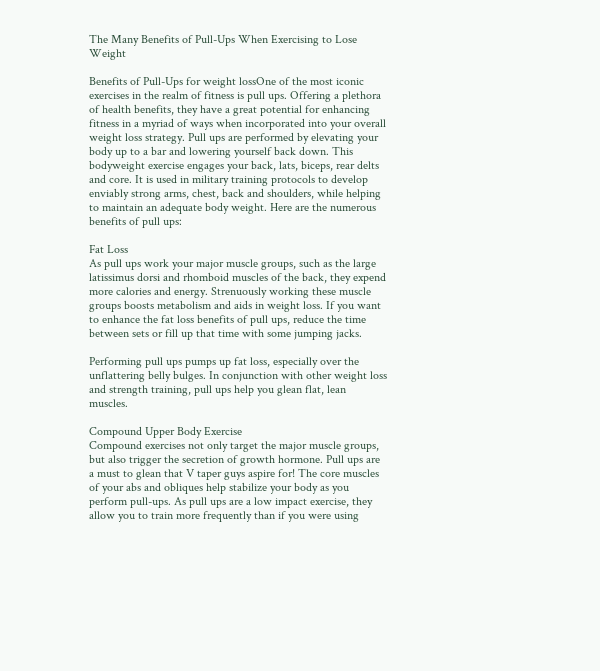The Many Benefits of Pull-Ups When Exercising to Lose Weight

Benefits of Pull-Ups for weight lossOne of the most iconic exercises in the realm of fitness is pull ups. Offering a plethora of health benefits, they have a great potential for enhancing fitness in a myriad of ways when incorporated into your overall weight loss strategy. Pull ups are performed by elevating your body up to a bar and lowering yourself back down. This bodyweight exercise engages your back, lats, biceps, rear delts and core. It is used in military training protocols to develop enviably strong arms, chest, back and shoulders, while helping to maintain an adequate body weight. Here are the numerous benefits of pull ups:

Fat Loss
As pull ups work your major muscle groups, such as the large latissimus dorsi and rhomboid muscles of the back, they expend more calories and energy. Strenuously working these muscle groups boosts metabolism and aids in weight loss. If you want to enhance the fat loss benefits of pull ups, reduce the time between sets or fill up that time with some jumping jacks.

Performing pull ups pumps up fat loss, especially over the unflattering belly bulges. In conjunction with other weight loss and strength training, pull ups help you glean flat, lean muscles.

Compound Upper Body Exercise
Compound exercises not only target the major muscle groups, but also trigger the secretion of growth hormone. Pull ups are a must to glean that V taper guys aspire for! The core muscles of your abs and obliques help stabilize your body as you perform pull-ups. As pull ups are a low impact exercise, they allow you to train more frequently than if you were using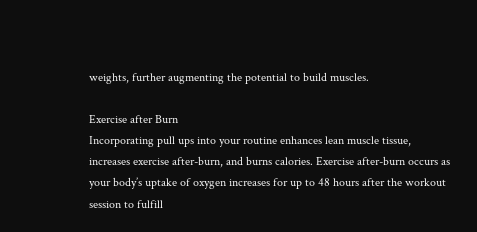weights, further augmenting the potential to build muscles.

Exercise after Burn
Incorporating pull ups into your routine enhances lean muscle tissue, increases exercise after-burn, and burns calories. Exercise after-burn occurs as your body’s uptake of oxygen increases for up to 48 hours after the workout session to fulfill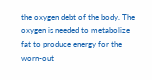the oxygen debt of the body. The oxygen is needed to metabolize fat to produce energy for the worn-out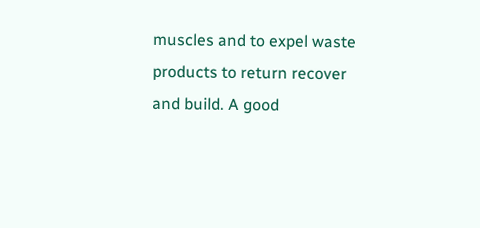muscles and to expel waste products to return recover and build. A good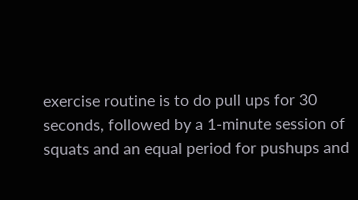exercise routine is to do pull ups for 30 seconds, followed by a 1-minute session of squats and an equal period for pushups and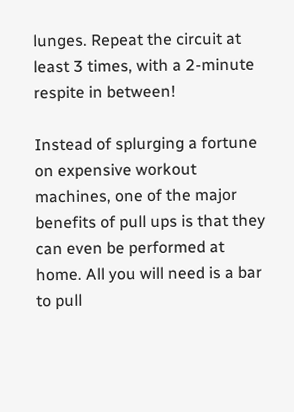lunges. Repeat the circuit at least 3 times, with a 2-minute respite in between!

Instead of splurging a fortune on expensive workout machines, one of the major benefits of pull ups is that they can even be performed at home. All you will need is a bar to pull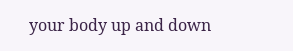your body up and down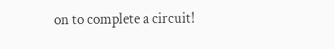on to complete a circuit!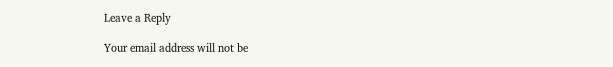Leave a Reply

Your email address will not be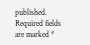published. Required fields are marked *